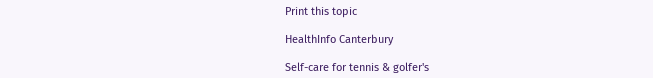Print this topic

HealthInfo Canterbury

Self-care for tennis & golfer's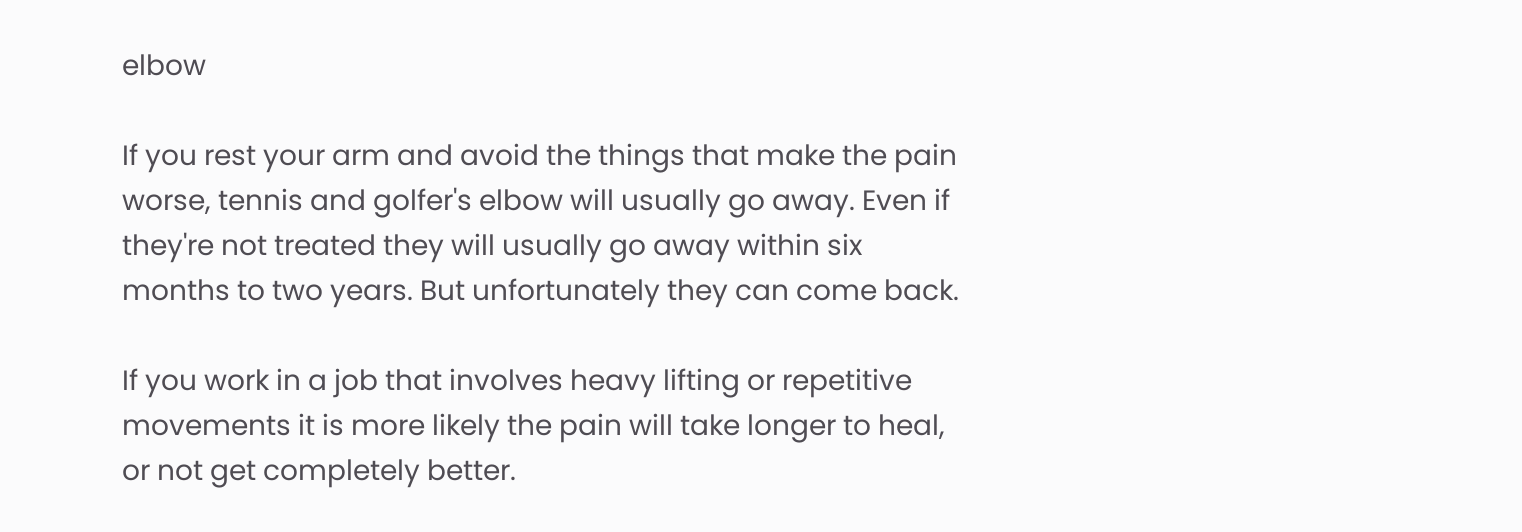elbow

If you rest your arm and avoid the things that make the pain worse, tennis and golfer's elbow will usually go away. Even if they're not treated they will usually go away within six months to two years. But unfortunately they can come back.

If you work in a job that involves heavy lifting or repetitive movements it is more likely the pain will take longer to heal, or not get completely better.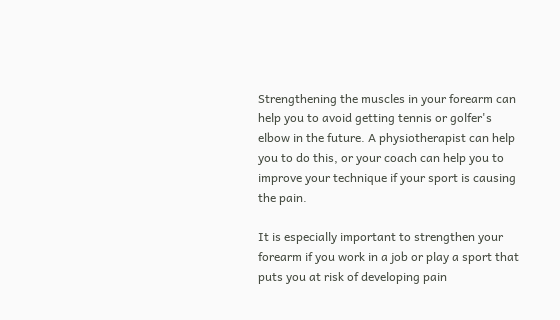Strengthening the muscles in your forearm can help you to avoid getting tennis or golfer's elbow in the future. A physiotherapist can help you to do this, or your coach can help you to improve your technique if your sport is causing the pain.

It is especially important to strengthen your forearm if you work in a job or play a sport that puts you at risk of developing pain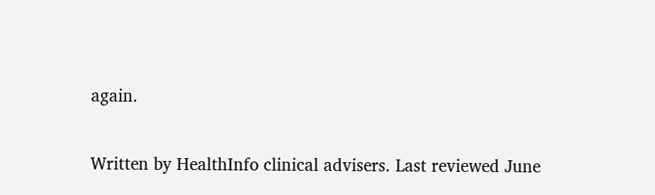again.

Written by HealthInfo clinical advisers. Last reviewed June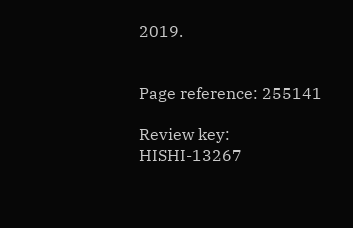2019.


Page reference: 255141

Review key: HISHI-13267